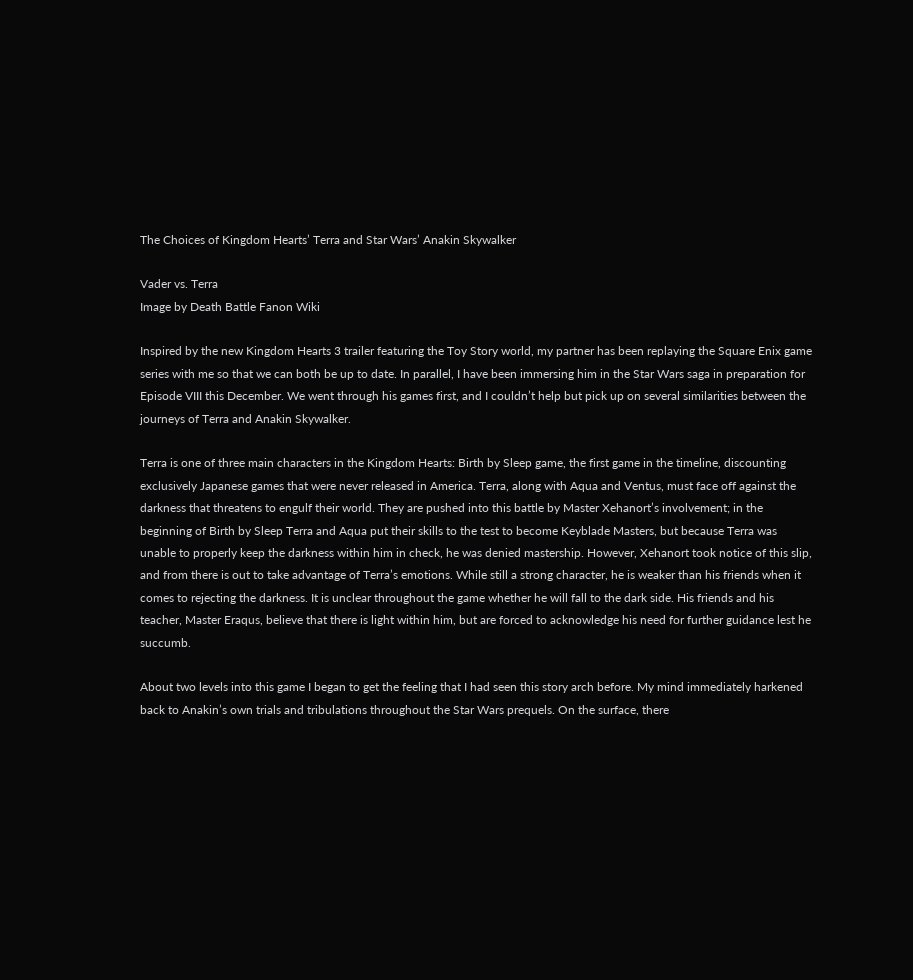The Choices of Kingdom Hearts’ Terra and Star Wars’ Anakin Skywalker

Vader vs. Terra
Image by Death Battle Fanon Wiki

Inspired by the new Kingdom Hearts 3 trailer featuring the Toy Story world, my partner has been replaying the Square Enix game series with me so that we can both be up to date. In parallel, I have been immersing him in the Star Wars saga in preparation for Episode VIII this December. We went through his games first, and I couldn’t help but pick up on several similarities between the journeys of Terra and Anakin Skywalker.

Terra is one of three main characters in the Kingdom Hearts: Birth by Sleep game, the first game in the timeline, discounting exclusively Japanese games that were never released in America. Terra, along with Aqua and Ventus, must face off against the darkness that threatens to engulf their world. They are pushed into this battle by Master Xehanort’s involvement; in the beginning of Birth by Sleep Terra and Aqua put their skills to the test to become Keyblade Masters, but because Terra was unable to properly keep the darkness within him in check, he was denied mastership. However, Xehanort took notice of this slip, and from there is out to take advantage of Terra’s emotions. While still a strong character, he is weaker than his friends when it comes to rejecting the darkness. It is unclear throughout the game whether he will fall to the dark side. His friends and his teacher, Master Eraqus, believe that there is light within him, but are forced to acknowledge his need for further guidance lest he succumb.

About two levels into this game I began to get the feeling that I had seen this story arch before. My mind immediately harkened back to Anakin’s own trials and tribulations throughout the Star Wars prequels. On the surface, there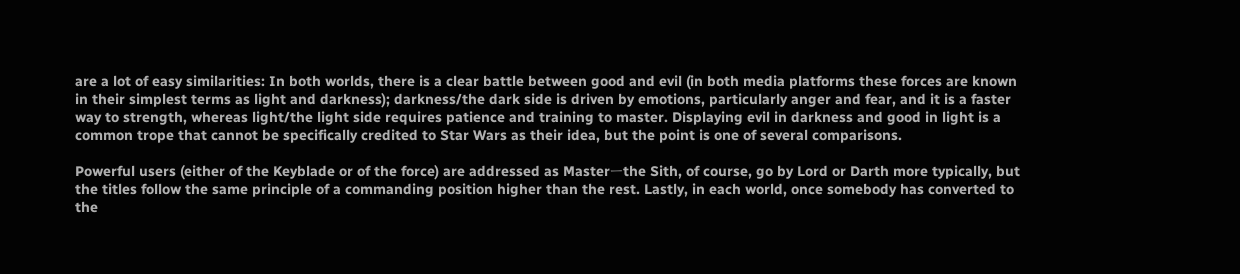are a lot of easy similarities: In both worlds, there is a clear battle between good and evil (in both media platforms these forces are known in their simplest terms as light and darkness); darkness/the dark side is driven by emotions, particularly anger and fear, and it is a faster way to strength, whereas light/the light side requires patience and training to master. Displaying evil in darkness and good in light is a common trope that cannot be specifically credited to Star Wars as their idea, but the point is one of several comparisons.

Powerful users (either of the Keyblade or of the force) are addressed as Masterㅡthe Sith, of course, go by Lord or Darth more typically, but the titles follow the same principle of a commanding position higher than the rest. Lastly, in each world, once somebody has converted to the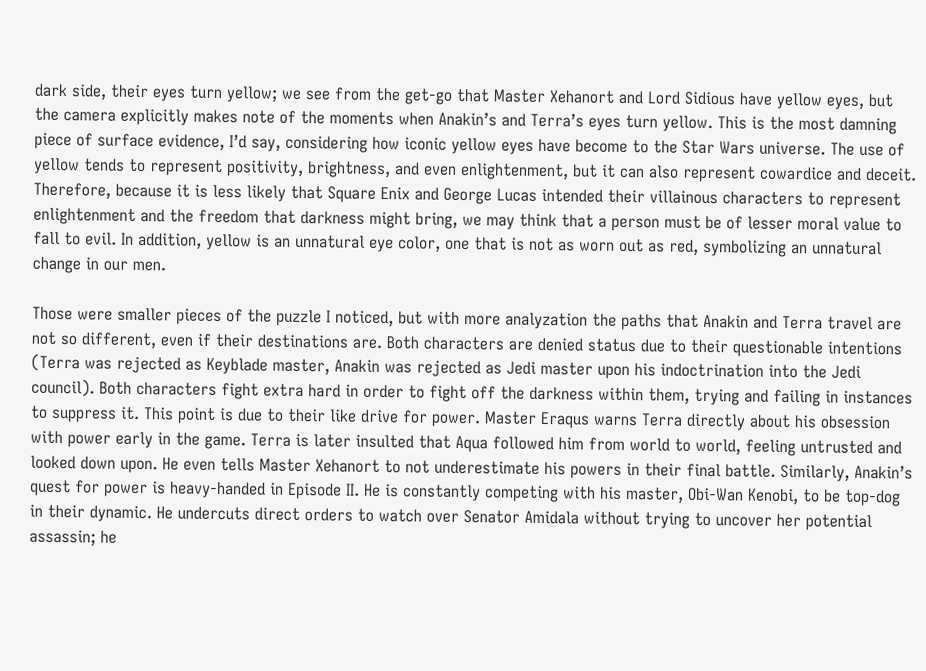dark side, their eyes turn yellow; we see from the get-go that Master Xehanort and Lord Sidious have yellow eyes, but the camera explicitly makes note of the moments when Anakin’s and Terra’s eyes turn yellow. This is the most damning piece of surface evidence, I’d say, considering how iconic yellow eyes have become to the Star Wars universe. The use of yellow tends to represent positivity, brightness, and even enlightenment, but it can also represent cowardice and deceit. Therefore, because it is less likely that Square Enix and George Lucas intended their villainous characters to represent enlightenment and the freedom that darkness might bring, we may think that a person must be of lesser moral value to fall to evil. In addition, yellow is an unnatural eye color, one that is not as worn out as red, symbolizing an unnatural change in our men.

Those were smaller pieces of the puzzle I noticed, but with more analyzation the paths that Anakin and Terra travel are not so different, even if their destinations are. Both characters are denied status due to their questionable intentions (Terra was rejected as Keyblade master, Anakin was rejected as Jedi master upon his indoctrination into the Jedi council). Both characters fight extra hard in order to fight off the darkness within them, trying and failing in instances to suppress it. This point is due to their like drive for power. Master Eraqus warns Terra directly about his obsession with power early in the game. Terra is later insulted that Aqua followed him from world to world, feeling untrusted and looked down upon. He even tells Master Xehanort to not underestimate his powers in their final battle. Similarly, Anakin’s quest for power is heavy-handed in Episode II. He is constantly competing with his master, Obi-Wan Kenobi, to be top-dog in their dynamic. He undercuts direct orders to watch over Senator Amidala without trying to uncover her potential assassin; he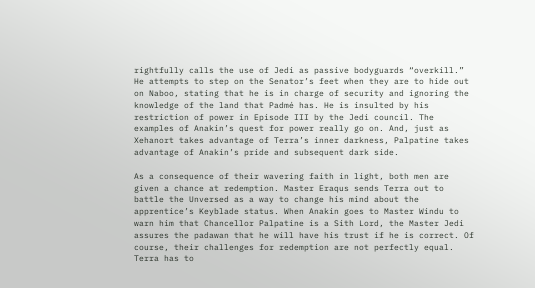rightfully calls the use of Jedi as passive bodyguards “overkill.” He attempts to step on the Senator’s feet when they are to hide out on Naboo, stating that he is in charge of security and ignoring the knowledge of the land that Padmé has. He is insulted by his restriction of power in Episode III by the Jedi council. The examples of Anakin’s quest for power really go on. And, just as Xehanort takes advantage of Terra’s inner darkness, Palpatine takes advantage of Anakin’s pride and subsequent dark side.

As a consequence of their wavering faith in light, both men are given a chance at redemption. Master Eraqus sends Terra out to battle the Unversed as a way to change his mind about the apprentice’s Keyblade status. When Anakin goes to Master Windu to warn him that Chancellor Palpatine is a Sith Lord, the Master Jedi assures the padawan that he will have his trust if he is correct. Of course, their challenges for redemption are not perfectly equal. Terra has to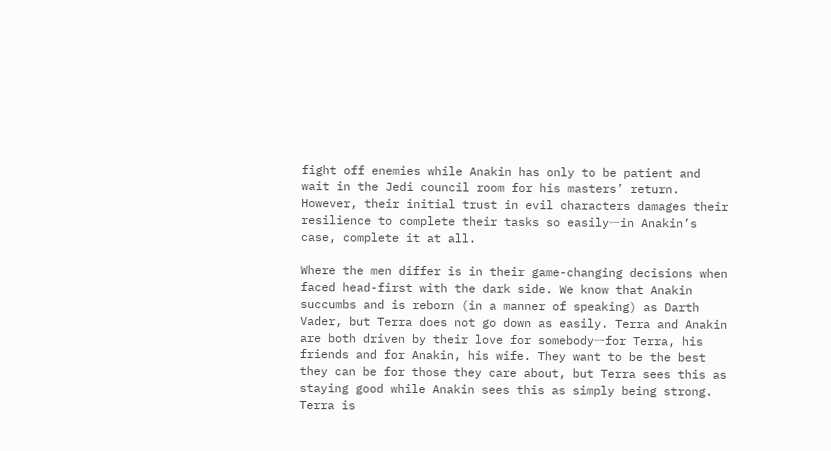fight off enemies while Anakin has only to be patient and wait in the Jedi council room for his masters’ return. However, their initial trust in evil characters damages their resilience to complete their tasks so easilyㅡin Anakin’s case, complete it at all.

Where the men differ is in their game-changing decisions when faced head-first with the dark side. We know that Anakin succumbs and is reborn (in a manner of speaking) as Darth Vader, but Terra does not go down as easily. Terra and Anakin are both driven by their love for somebodyㅡfor Terra, his friends and for Anakin, his wife. They want to be the best they can be for those they care about, but Terra sees this as staying good while Anakin sees this as simply being strong. Terra is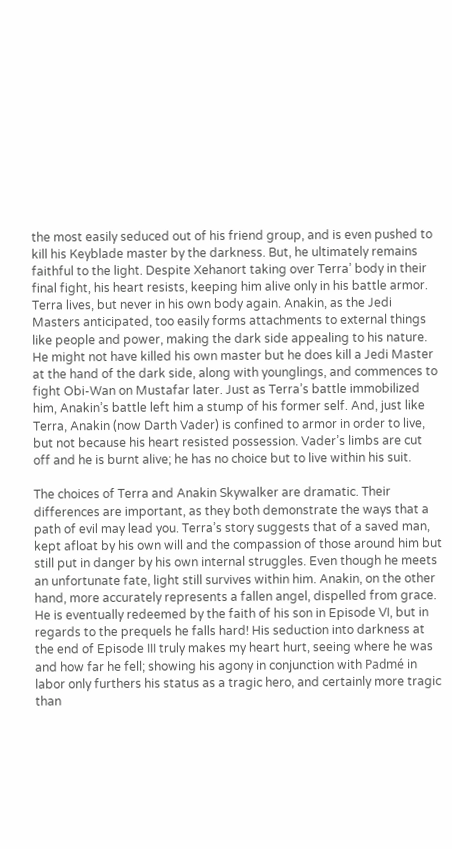the most easily seduced out of his friend group, and is even pushed to kill his Keyblade master by the darkness. But, he ultimately remains faithful to the light. Despite Xehanort taking over Terra’ body in their final fight, his heart resists, keeping him alive only in his battle armor. Terra lives, but never in his own body again. Anakin, as the Jedi Masters anticipated, too easily forms attachments to external things like people and power, making the dark side appealing to his nature. He might not have killed his own master but he does kill a Jedi Master at the hand of the dark side, along with younglings, and commences to fight Obi-Wan on Mustafar later. Just as Terra’s battle immobilized him, Anakin’s battle left him a stump of his former self. And, just like Terra, Anakin (now Darth Vader) is confined to armor in order to live, but not because his heart resisted possession. Vader’s limbs are cut off and he is burnt alive; he has no choice but to live within his suit.

The choices of Terra and Anakin Skywalker are dramatic. Their differences are important, as they both demonstrate the ways that a path of evil may lead you. Terra’s story suggests that of a saved man, kept afloat by his own will and the compassion of those around him but still put in danger by his own internal struggles. Even though he meets an unfortunate fate, light still survives within him. Anakin, on the other hand, more accurately represents a fallen angel, dispelled from grace. He is eventually redeemed by the faith of his son in Episode VI, but in regards to the prequels he falls hard! His seduction into darkness at the end of Episode III truly makes my heart hurt, seeing where he was and how far he fell; showing his agony in conjunction with Padmé in labor only furthers his status as a tragic hero, and certainly more tragic than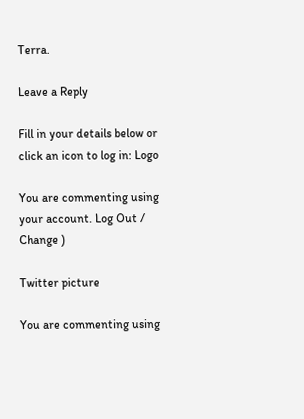Terra.

Leave a Reply

Fill in your details below or click an icon to log in: Logo

You are commenting using your account. Log Out / Change )

Twitter picture

You are commenting using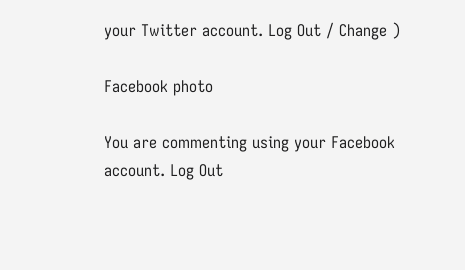your Twitter account. Log Out / Change )

Facebook photo

You are commenting using your Facebook account. Log Out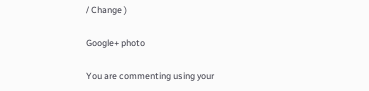/ Change )

Google+ photo

You are commenting using your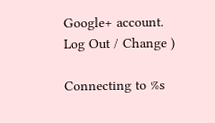Google+ account. Log Out / Change )

Connecting to %s